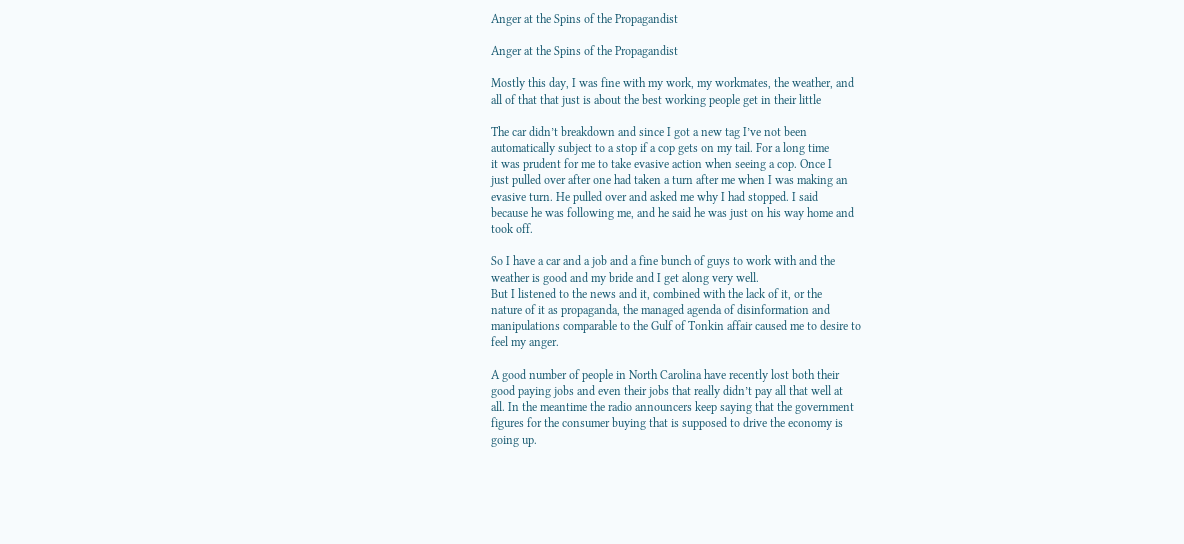Anger at the Spins of the Propagandist

Anger at the Spins of the Propagandist

Mostly this day, I was fine with my work, my workmates, the weather, and
all of that that just is about the best working people get in their little

The car didn’t breakdown and since I got a new tag I’ve not been
automatically subject to a stop if a cop gets on my tail. For a long time
it was prudent for me to take evasive action when seeing a cop. Once I
just pulled over after one had taken a turn after me when I was making an
evasive turn. He pulled over and asked me why I had stopped. I said
because he was following me, and he said he was just on his way home and
took off.

So I have a car and a job and a fine bunch of guys to work with and the
weather is good and my bride and I get along very well.
But I listened to the news and it, combined with the lack of it, or the
nature of it as propaganda, the managed agenda of disinformation and
manipulations comparable to the Gulf of Tonkin affair caused me to desire to
feel my anger.

A good number of people in North Carolina have recently lost both their
good paying jobs and even their jobs that really didn’t pay all that well at
all. In the meantime the radio announcers keep saying that the government
figures for the consumer buying that is supposed to drive the economy is
going up.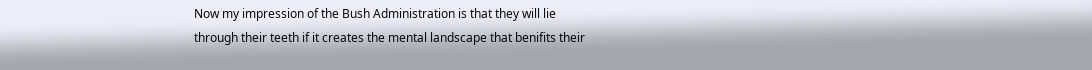Now my impression of the Bush Administration is that they will lie
through their teeth if it creates the mental landscape that benifits their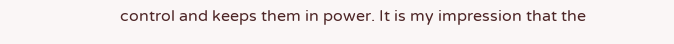control and keeps them in power. It is my impression that the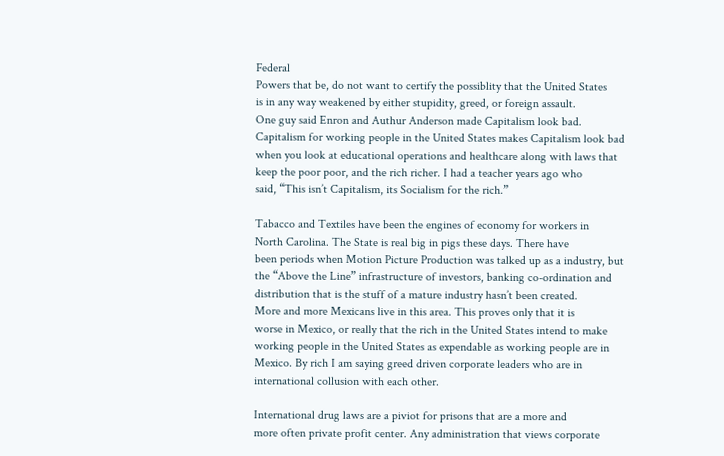Federal
Powers that be, do not want to certify the possiblity that the United States
is in any way weakened by either stupidity, greed, or foreign assault.
One guy said Enron and Authur Anderson made Capitalism look bad.
Capitalism for working people in the United States makes Capitalism look bad
when you look at educational operations and healthcare along with laws that
keep the poor poor, and the rich richer. I had a teacher years ago who
said, “This isn’t Capitalism, its Socialism for the rich.”

Tabacco and Textiles have been the engines of economy for workers in
North Carolina. The State is real big in pigs these days. There have
been periods when Motion Picture Production was talked up as a industry, but
the “Above the Line” infrastructure of investors, banking co-ordination and
distribution that is the stuff of a mature industry hasn’t been created.
More and more Mexicans live in this area. This proves only that it is
worse in Mexico, or really that the rich in the United States intend to make
working people in the United States as expendable as working people are in
Mexico. By rich I am saying greed driven corporate leaders who are in
international collusion with each other.

International drug laws are a piviot for prisons that are a more and
more often private profit center. Any administration that views corporate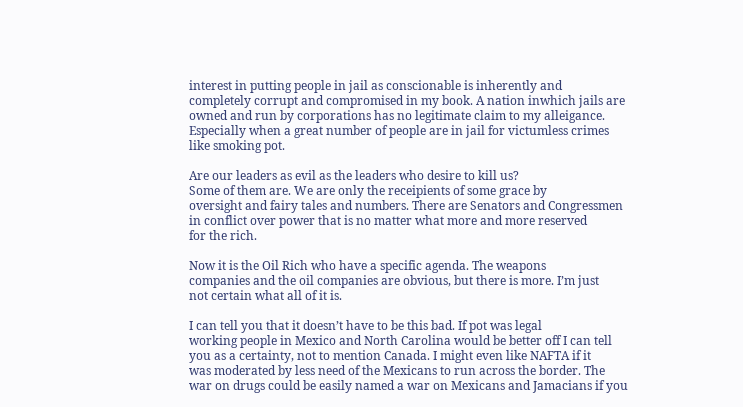interest in putting people in jail as conscionable is inherently and
completely corrupt and compromised in my book. A nation inwhich jails are
owned and run by corporations has no legitimate claim to my alleigance.
Especially when a great number of people are in jail for victumless crimes
like smoking pot.

Are our leaders as evil as the leaders who desire to kill us?
Some of them are. We are only the receipients of some grace by
oversight and fairy tales and numbers. There are Senators and Congressmen
in conflict over power that is no matter what more and more reserved
for the rich.

Now it is the Oil Rich who have a specific agenda. The weapons
companies and the oil companies are obvious, but there is more. I’m just
not certain what all of it is.

I can tell you that it doesn’t have to be this bad. If pot was legal
working people in Mexico and North Carolina would be better off I can tell
you as a certainty, not to mention Canada. I might even like NAFTA if it
was moderated by less need of the Mexicans to run across the border. The
war on drugs could be easily named a war on Mexicans and Jamacians if you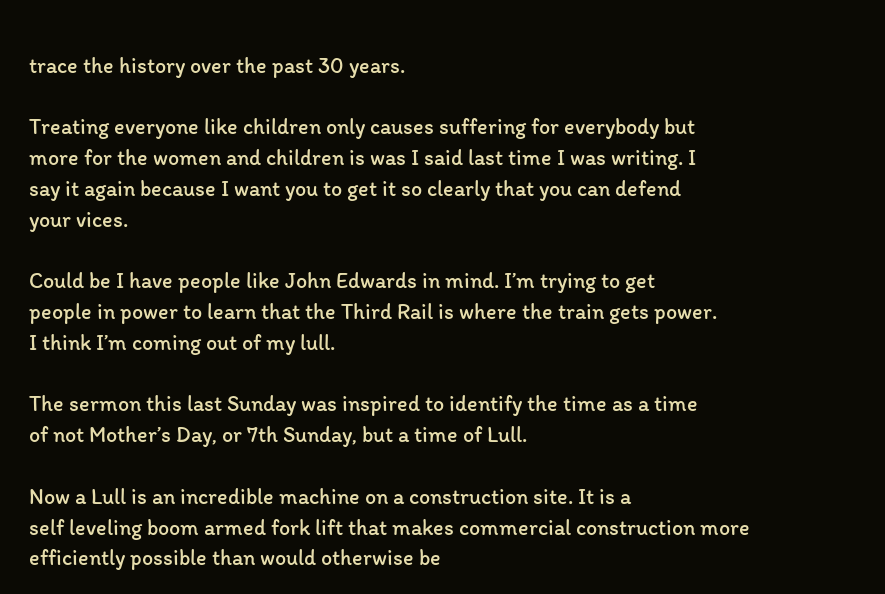trace the history over the past 30 years.

Treating everyone like children only causes suffering for everybody but
more for the women and children is was I said last time I was writing. I
say it again because I want you to get it so clearly that you can defend
your vices.

Could be I have people like John Edwards in mind. I’m trying to get
people in power to learn that the Third Rail is where the train gets power.
I think I’m coming out of my lull.

The sermon this last Sunday was inspired to identify the time as a time
of not Mother’s Day, or 7th Sunday, but a time of Lull.

Now a Lull is an incredible machine on a construction site. It is a
self leveling boom armed fork lift that makes commercial construction more
efficiently possible than would otherwise be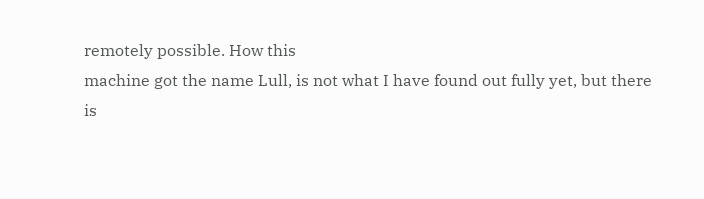remotely possible. How this
machine got the name Lull, is not what I have found out fully yet, but there
is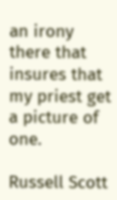an irony there that insures that my priest get a picture of one.

Russell Scott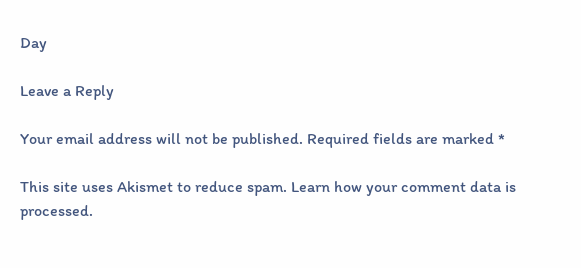Day

Leave a Reply

Your email address will not be published. Required fields are marked *

This site uses Akismet to reduce spam. Learn how your comment data is processed.